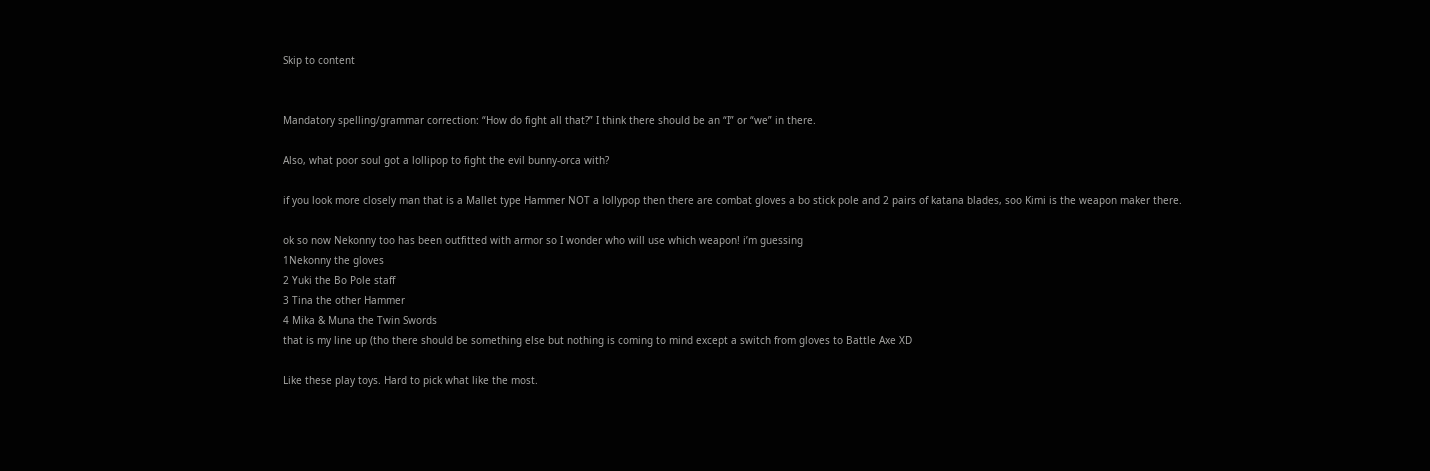Skip to content


Mandatory spelling/grammar correction: “How do fight all that?” I think there should be an “I” or “we” in there.

Also, what poor soul got a lollipop to fight the evil bunny-orca with?

if you look more closely man that is a Mallet type Hammer NOT a lollypop then there are combat gloves a bo stick pole and 2 pairs of katana blades, soo Kimi is the weapon maker there.

ok so now Nekonny too has been outfitted with armor so I wonder who will use which weapon! i’m guessing
1Nekonny the gloves
2 Yuki the Bo Pole staff
3 Tina the other Hammer
4 Mika & Muna the Twin Swords
that is my line up (tho there should be something else but nothing is coming to mind except a switch from gloves to Battle Axe XD

Like these play toys. Hard to pick what like the most.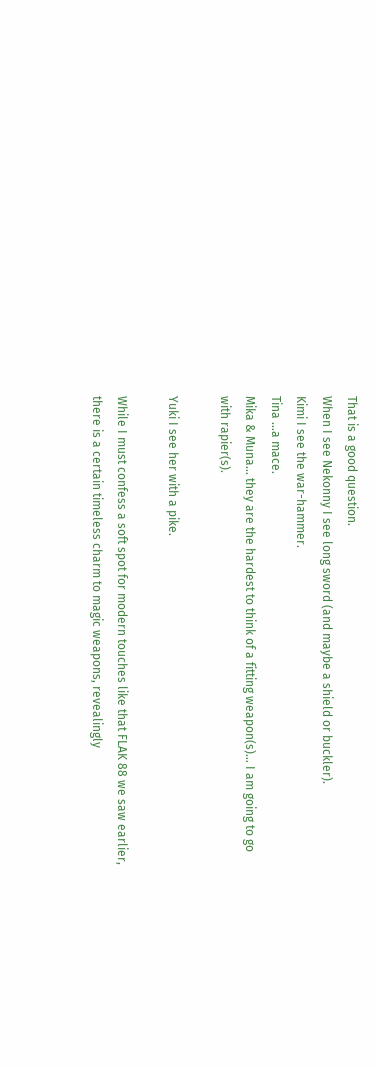That is a good question.
When I see Nekonny I see long sword (and maybe a shield or buckler).
Kimi I see the war-hammer.
Tina …a mace.
Mika & Muna… they are the hardest to think of a fitting weapon(s)… I am going to go with rapier(s).

Yuki I see her with a pike.

While I must confess a soft spot for modern touches like that FLAK 88 we saw earlier, there is a certain timeless charm to magic weapons, revealingly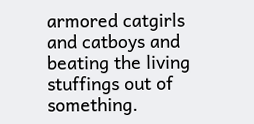armored catgirls and catboys and beating the living stuffings out of something.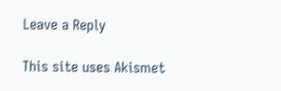Leave a Reply

This site uses Akismet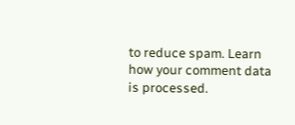to reduce spam. Learn how your comment data is processed.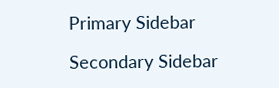Primary Sidebar

Secondary Sidebar